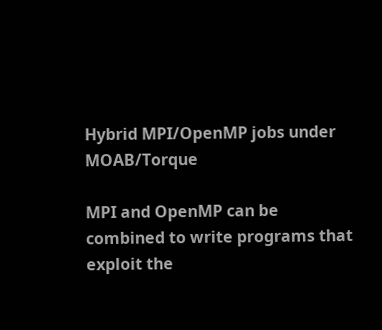Hybrid MPI/OpenMP jobs under MOAB/Torque

MPI and OpenMP can be combined to write programs that exploit the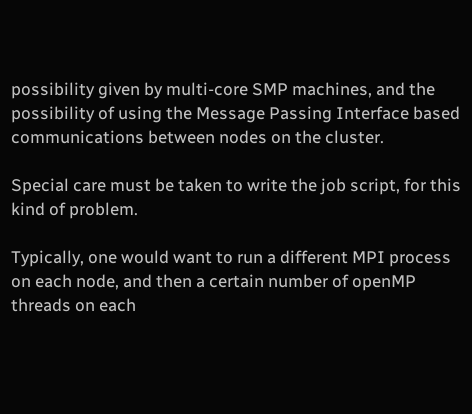possibility given by multi-core SMP machines, and the possibility of using the Message Passing Interface based communications between nodes on the cluster.

Special care must be taken to write the job script, for this kind of problem.

Typically, one would want to run a different MPI process on each node, and then a certain number of openMP threads on each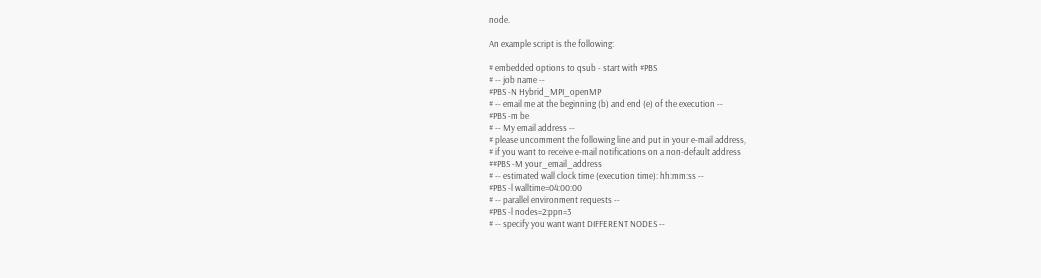node.

An example script is the following:

# embedded options to qsub - start with #PBS
# -- job name --
#PBS -N Hybrid_MPI_openMP
# -- email me at the beginning (b) and end (e) of the execution --
#PBS -m be
# -- My email address --
# please uncomment the following line and put in your e-mail address,
# if you want to receive e-mail notifications on a non-default address
##PBS -M your_email_address
# -- estimated wall clock time (execution time): hh:mm:ss --
#PBS -l walltime=04:00:00
# -- parallel environment requests --
#PBS -l nodes=2:ppn=3
# -- specify you want want DIFFERENT NODES --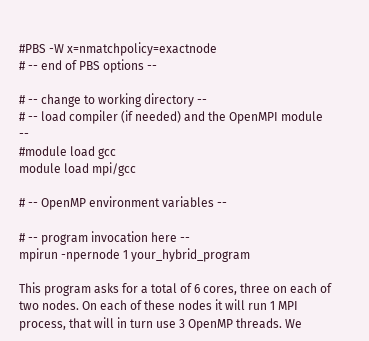#PBS -W x=nmatchpolicy=exactnode
# -- end of PBS options --

# -- change to working directory --
# -- load compiler (if needed) and the OpenMPI module --
#module load gcc
module load mpi/gcc

# -- OpenMP environment variables --

# -- program invocation here --
mpirun -npernode 1 your_hybrid_program

This program asks for a total of 6 cores, three on each of two nodes. On each of these nodes it will run 1 MPI process, that will in turn use 3 OpenMP threads. We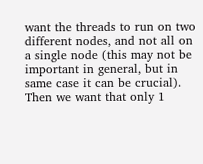want the threads to run on two different nodes, and not all on a single node (this may not be important in general, but in same case it can be crucial). Then we want that only 1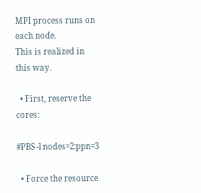MPI process runs on each node.
This is realized in this way.

  • First, reserve the cores:

#PBS -l nodes=2:ppn=3

  • Force the resource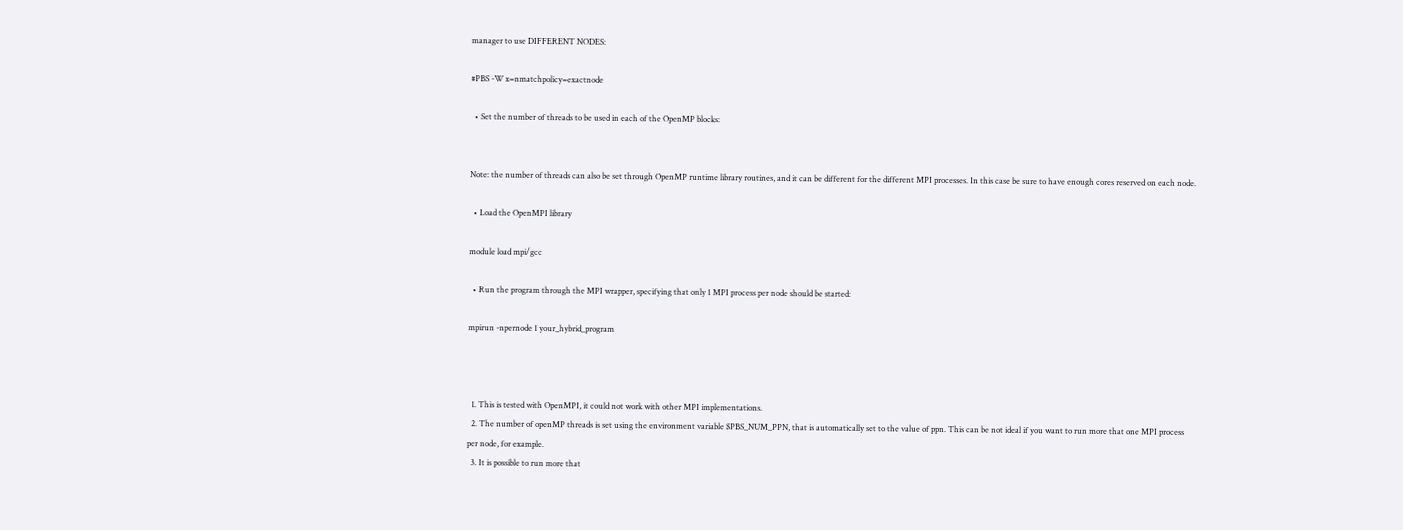manager to use DIFFERENT NODES:

#PBS -W x=nmatchpolicy=exactnode

  • Set the number of threads to be used in each of the OpenMP blocks:


Note: the number of threads can also be set through OpenMP runtime library routines, and it can be different for the different MPI processes. In this case be sure to have enough cores reserved on each node.

  • Load the OpenMPI library

module load mpi/gcc

  • Run the program through the MPI wrapper, specifying that only 1 MPI process per node should be started:

mpirun -npernode 1 your_hybrid_program



  1. This is tested with OpenMPI, it could not work with other MPI implementations.
  2. The number of openMP threads is set using the environment variable $PBS_NUM_PPN, that is automatically set to the value of ppn. This can be not ideal if you want to run more that one MPI process per node, for example.
  3. It is possible to run more that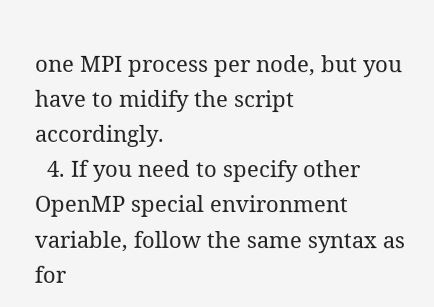one MPI process per node, but you have to midify the script accordingly.
  4. If you need to specify other OpenMP special environment variable, follow the same syntax as for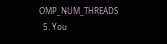OMP_NUM_THREADS
  5. You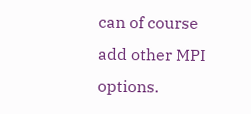can of course add other MPI options.